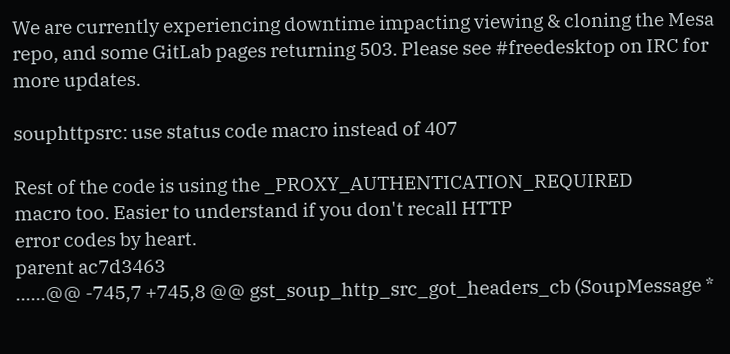We are currently experiencing downtime impacting viewing & cloning the Mesa repo, and some GitLab pages returning 503. Please see #freedesktop on IRC for more updates.

souphttpsrc: use status code macro instead of 407

Rest of the code is using the _PROXY_AUTHENTICATION_REQUIRED
macro too. Easier to understand if you don't recall HTTP
error codes by heart.
parent ac7d3463
......@@ -745,7 +745,8 @@ gst_soup_http_src_got_headers_cb (SoupMessage *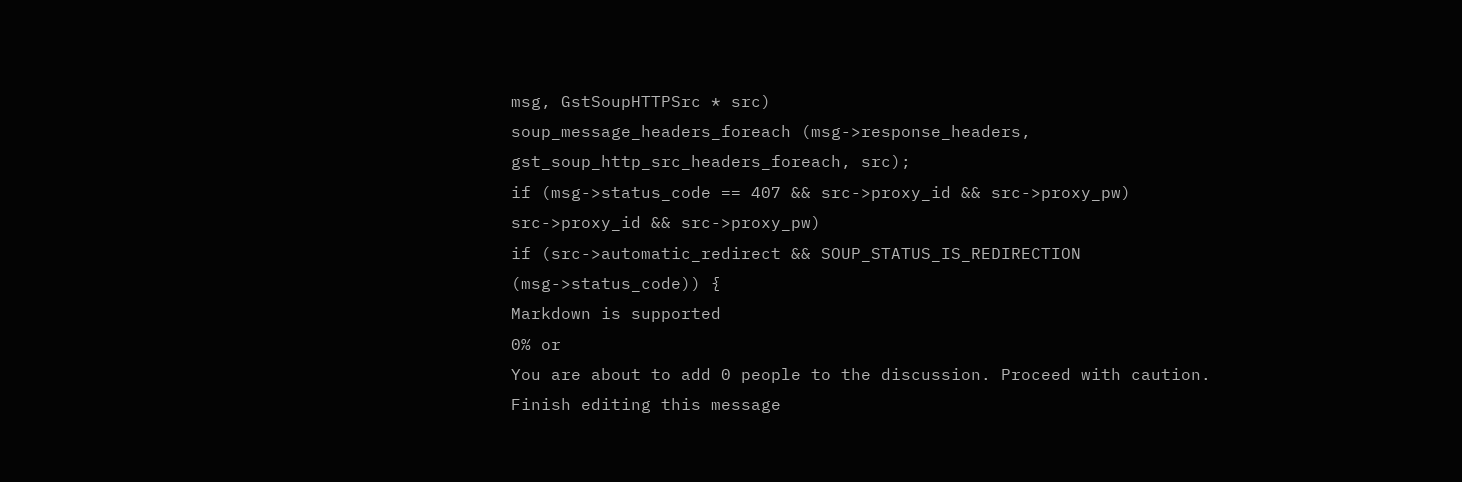msg, GstSoupHTTPSrc * src)
soup_message_headers_foreach (msg->response_headers,
gst_soup_http_src_headers_foreach, src);
if (msg->status_code == 407 && src->proxy_id && src->proxy_pw)
src->proxy_id && src->proxy_pw)
if (src->automatic_redirect && SOUP_STATUS_IS_REDIRECTION (msg->status_code)) {
Markdown is supported
0% or
You are about to add 0 people to the discussion. Proceed with caution.
Finish editing this message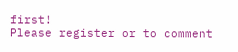first!
Please register or to comment